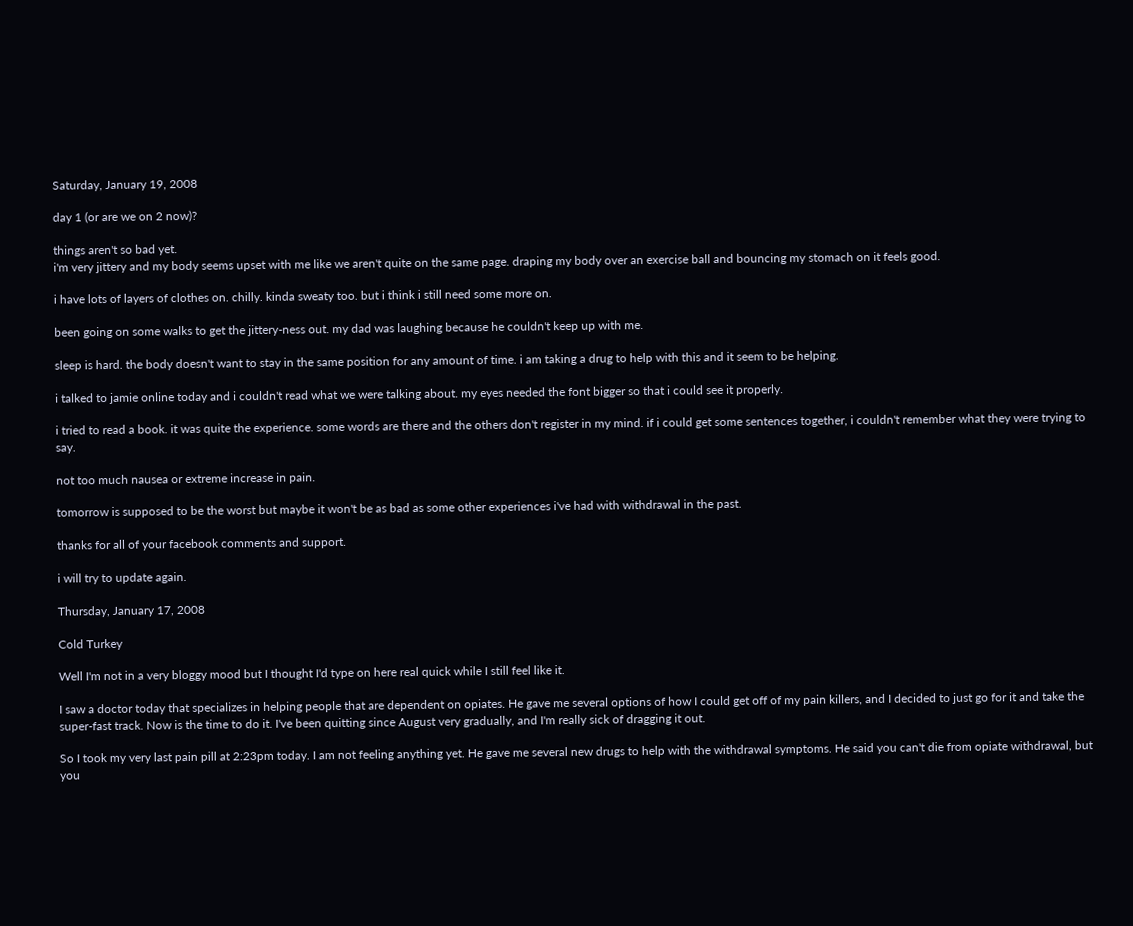Saturday, January 19, 2008

day 1 (or are we on 2 now)?

things aren't so bad yet.
i'm very jittery and my body seems upset with me like we aren't quite on the same page. draping my body over an exercise ball and bouncing my stomach on it feels good.

i have lots of layers of clothes on. chilly. kinda sweaty too. but i think i still need some more on.

been going on some walks to get the jittery-ness out. my dad was laughing because he couldn't keep up with me.

sleep is hard. the body doesn't want to stay in the same position for any amount of time. i am taking a drug to help with this and it seem to be helping.

i talked to jamie online today and i couldn't read what we were talking about. my eyes needed the font bigger so that i could see it properly.

i tried to read a book. it was quite the experience. some words are there and the others don't register in my mind. if i could get some sentences together, i couldn't remember what they were trying to say.

not too much nausea or extreme increase in pain.

tomorrow is supposed to be the worst but maybe it won't be as bad as some other experiences i've had with withdrawal in the past.

thanks for all of your facebook comments and support.

i will try to update again.

Thursday, January 17, 2008

Cold Turkey

Well I'm not in a very bloggy mood but I thought I'd type on here real quick while I still feel like it.

I saw a doctor today that specializes in helping people that are dependent on opiates. He gave me several options of how I could get off of my pain killers, and I decided to just go for it and take the super-fast track. Now is the time to do it. I've been quitting since August very gradually, and I'm really sick of dragging it out.

So I took my very last pain pill at 2:23pm today. I am not feeling anything yet. He gave me several new drugs to help with the withdrawal symptoms. He said you can't die from opiate withdrawal, but you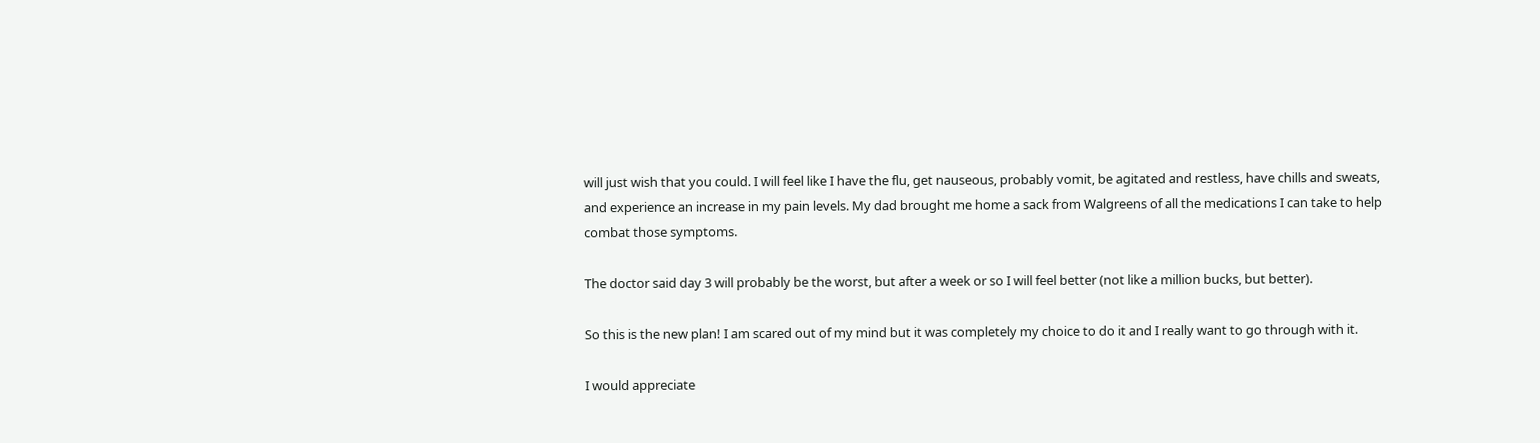will just wish that you could. I will feel like I have the flu, get nauseous, probably vomit, be agitated and restless, have chills and sweats, and experience an increase in my pain levels. My dad brought me home a sack from Walgreens of all the medications I can take to help combat those symptoms.

The doctor said day 3 will probably be the worst, but after a week or so I will feel better (not like a million bucks, but better).

So this is the new plan! I am scared out of my mind but it was completely my choice to do it and I really want to go through with it.

I would appreciate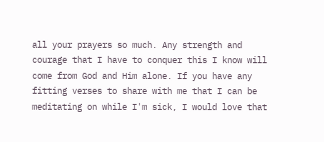all your prayers so much. Any strength and courage that I have to conquer this I know will come from God and Him alone. If you have any fitting verses to share with me that I can be meditating on while I'm sick, I would love that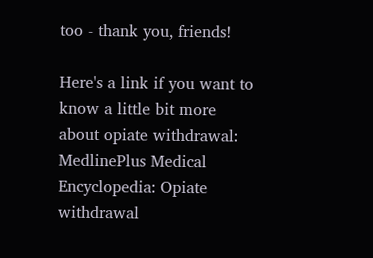too - thank you, friends!

Here's a link if you want to know a little bit more about opiate withdrawal:
MedlinePlus Medical Encyclopedia: Opiate withdrawal